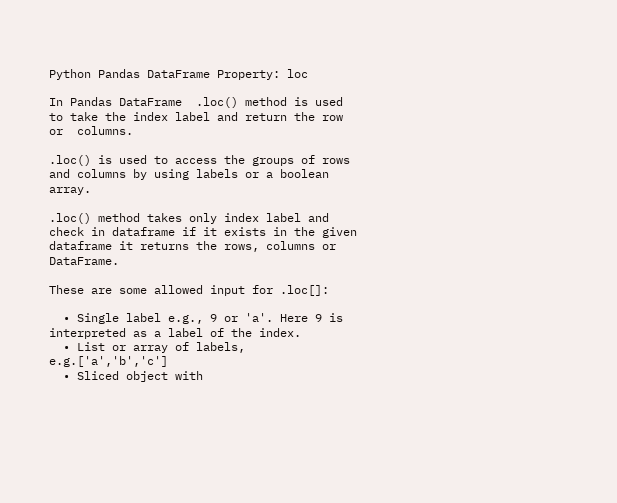Python Pandas DataFrame Property: loc

In Pandas DataFrame  .loc() method is used to take the index label and return the row or  columns.

.loc() is used to access the groups of rows and columns by using labels or a boolean array.

.loc() method takes only index label and check in dataframe if it exists in the given dataframe it returns the rows, columns or DataFrame.

These are some allowed input for .loc[]:

  • Single label e.g., 9 or 'a'. Here 9 is interpreted as a label of the index.
  • List or array of labels, e.g.['a','b','c']
  • Sliced object with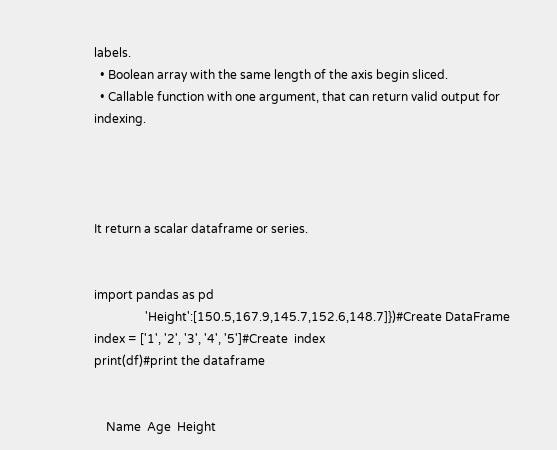labels.
  • Boolean array with the same length of the axis begin sliced.
  • Callable function with one argument, that can return valid output for indexing.




It return a scalar dataframe or series.


import pandas as pd
                 'Height':[150.5,167.9,145.7,152.6,148.7]})#Create DataFrame
index = ['1', '2', '3', '4', '5']#Create  index
print(df)#print the dataframe


    Name  Age  Height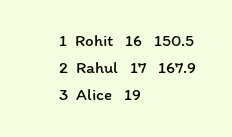1  Rohit   16   150.5
2  Rahul   17   167.9
3  Alice   19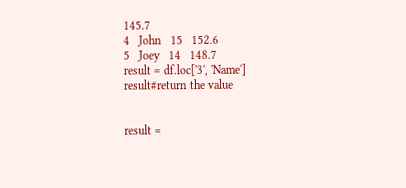145.7
4   John   15   152.6
5   Joey   14   148.7
result = df.loc['3', 'Name']
result#return the value


result =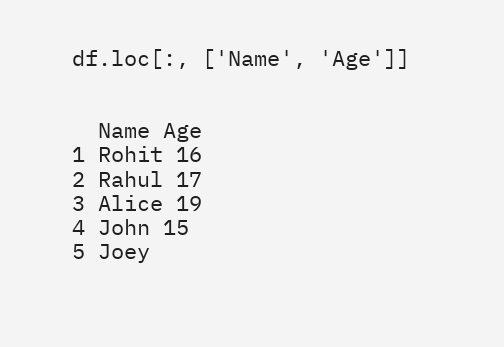df.loc[:, ['Name', 'Age']]


  Name Age
1 Rohit 16
2 Rahul 17
3 Alice 19
4 John 15
5 Joey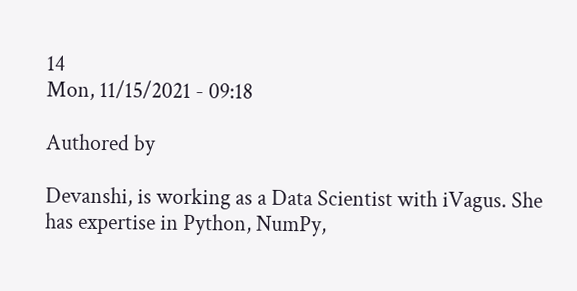14
Mon, 11/15/2021 - 09:18

Authored by

Devanshi, is working as a Data Scientist with iVagus. She has expertise in Python, NumPy,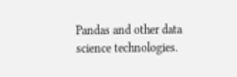Pandas and other data science technologies.